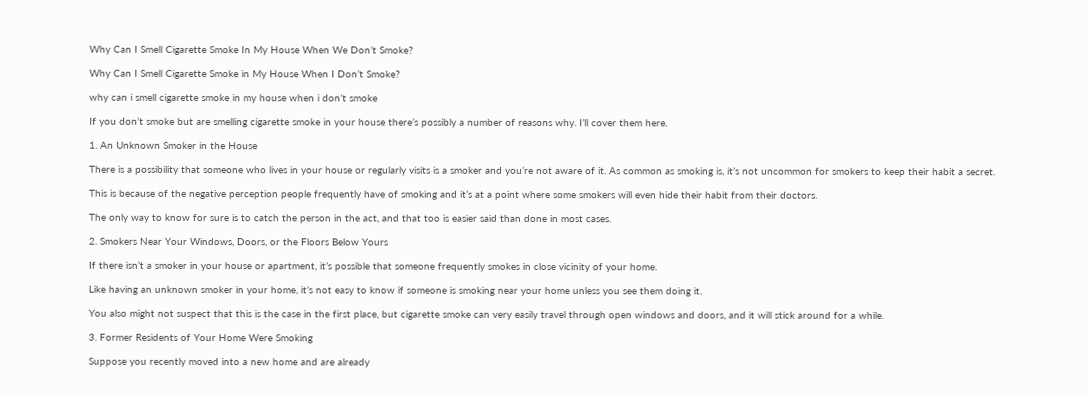Why Can I Smell Cigarette Smoke In My House When We Don’t Smoke?

Why Can I Smell Cigarette Smoke in My House When I Don’t Smoke?

why can i smell cigarette smoke in my house when i don’t smoke

If you don’t smoke but are smelling cigarette smoke in your house there’s possibly a number of reasons why. I’ll cover them here.

1. An Unknown Smoker in the House

There is a possibility that someone who lives in your house or regularly visits is a smoker and you’re not aware of it. As common as smoking is, it’s not uncommon for smokers to keep their habit a secret.

This is because of the negative perception people frequently have of smoking and it’s at a point where some smokers will even hide their habit from their doctors.

The only way to know for sure is to catch the person in the act, and that too is easier said than done in most cases.

2. Smokers Near Your Windows, Doors, or the Floors Below Yours

If there isn’t a smoker in your house or apartment, it’s possible that someone frequently smokes in close vicinity of your home.

Like having an unknown smoker in your home, it’s not easy to know if someone is smoking near your home unless you see them doing it.

You also might not suspect that this is the case in the first place, but cigarette smoke can very easily travel through open windows and doors, and it will stick around for a while.

3. Former Residents of Your Home Were Smoking

Suppose you recently moved into a new home and are already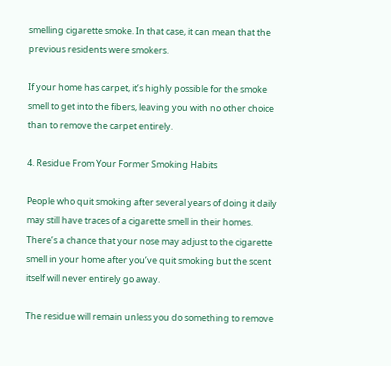smelling cigarette smoke. In that case, it can mean that the previous residents were smokers.

If your home has carpet, it’s highly possible for the smoke smell to get into the fibers, leaving you with no other choice than to remove the carpet entirely.

4. Residue From Your Former Smoking Habits

People who quit smoking after several years of doing it daily may still have traces of a cigarette smell in their homes. There’s a chance that your nose may adjust to the cigarette smell in your home after you’ve quit smoking but the scent itself will never entirely go away.

The residue will remain unless you do something to remove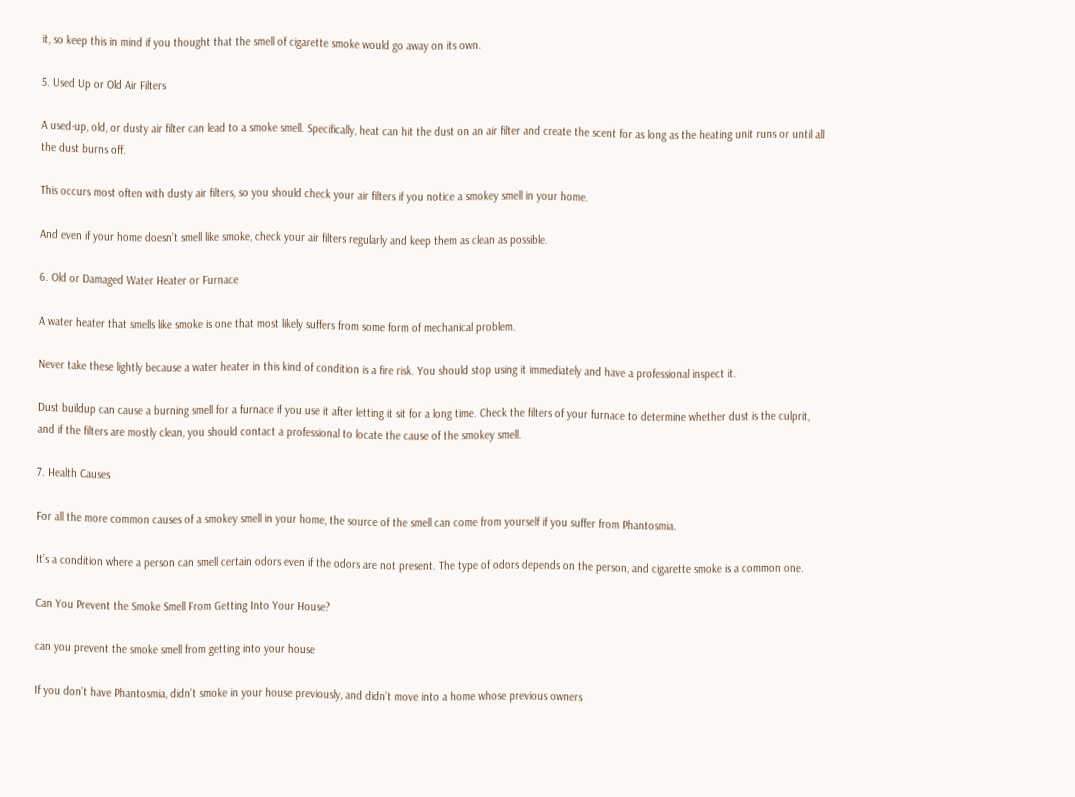it, so keep this in mind if you thought that the smell of cigarette smoke would go away on its own.

5. Used Up or Old Air Filters

A used-up, old, or dusty air filter can lead to a smoke smell. Specifically, heat can hit the dust on an air filter and create the scent for as long as the heating unit runs or until all the dust burns off.

This occurs most often with dusty air filters, so you should check your air filters if you notice a smokey smell in your home.

And even if your home doesn’t smell like smoke, check your air filters regularly and keep them as clean as possible.

6. Old or Damaged Water Heater or Furnace

A water heater that smells like smoke is one that most likely suffers from some form of mechanical problem.

Never take these lightly because a water heater in this kind of condition is a fire risk. You should stop using it immediately and have a professional inspect it.

Dust buildup can cause a burning smell for a furnace if you use it after letting it sit for a long time. Check the filters of your furnace to determine whether dust is the culprit, and if the filters are mostly clean, you should contact a professional to locate the cause of the smokey smell.

7. Health Causes

For all the more common causes of a smokey smell in your home, the source of the smell can come from yourself if you suffer from Phantosmia.

It’s a condition where a person can smell certain odors even if the odors are not present. The type of odors depends on the person, and cigarette smoke is a common one.

Can You Prevent the Smoke Smell From Getting Into Your House?

can you prevent the smoke smell from getting into your house

If you don’t have Phantosmia, didn’t smoke in your house previously, and didn’t move into a home whose previous owners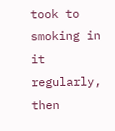took to smoking in it regularly, then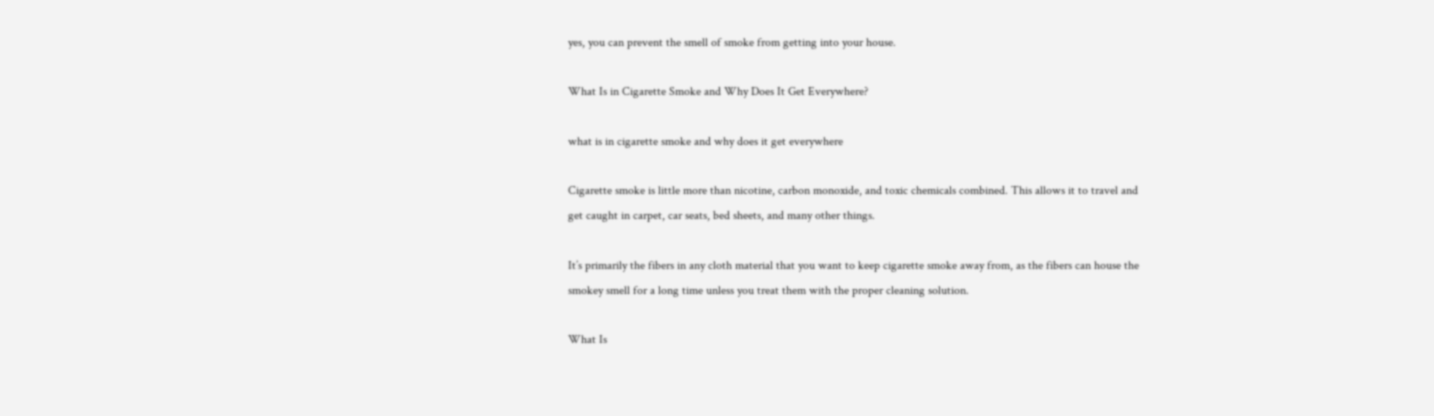yes, you can prevent the smell of smoke from getting into your house.

What Is in Cigarette Smoke and Why Does It Get Everywhere?

what is in cigarette smoke and why does it get everywhere

Cigarette smoke is little more than nicotine, carbon monoxide, and toxic chemicals combined. This allows it to travel and get caught in carpet, car seats, bed sheets, and many other things.

It’s primarily the fibers in any cloth material that you want to keep cigarette smoke away from, as the fibers can house the smokey smell for a long time unless you treat them with the proper cleaning solution.

What Is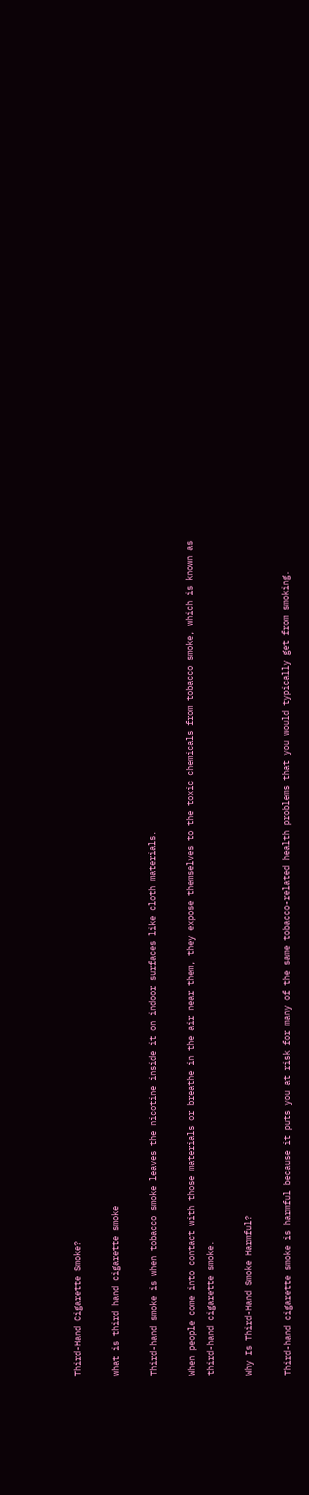Third-Hand Cigarette Smoke?

what is third hand cigarette smoke

Third-hand smoke is when tobacco smoke leaves the nicotine inside it on indoor surfaces like cloth materials.

When people come into contact with those materials or breathe in the air near them, they expose themselves to the toxic chemicals from tobacco smoke, which is known as third-hand cigarette smoke.

Why Is Third-Hand Smoke Harmful?

Third-hand cigarette smoke is harmful because it puts you at risk for many of the same tobacco-related health problems that you would typically get from smoking.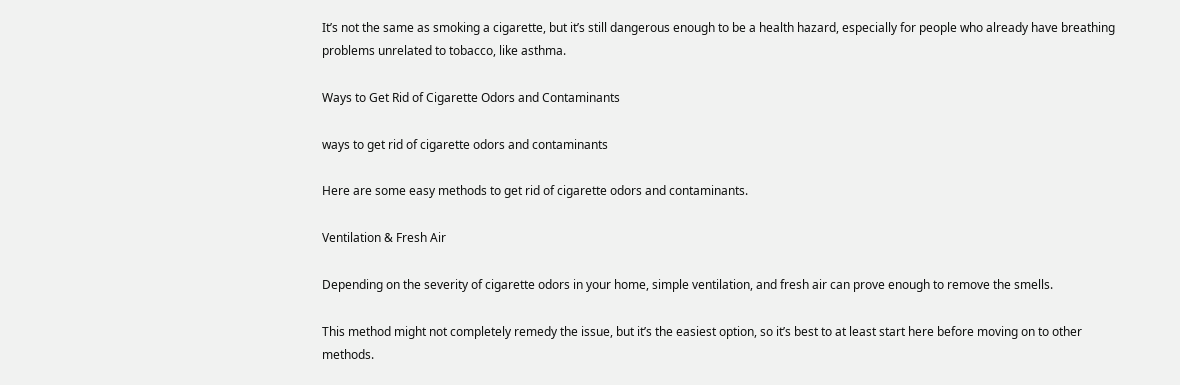It’s not the same as smoking a cigarette, but it’s still dangerous enough to be a health hazard, especially for people who already have breathing problems unrelated to tobacco, like asthma.

Ways to Get Rid of Cigarette Odors and Contaminants

ways to get rid of cigarette odors and contaminants

Here are some easy methods to get rid of cigarette odors and contaminants.

Ventilation & Fresh Air

Depending on the severity of cigarette odors in your home, simple ventilation, and fresh air can prove enough to remove the smells.

This method might not completely remedy the issue, but it’s the easiest option, so it’s best to at least start here before moving on to other methods.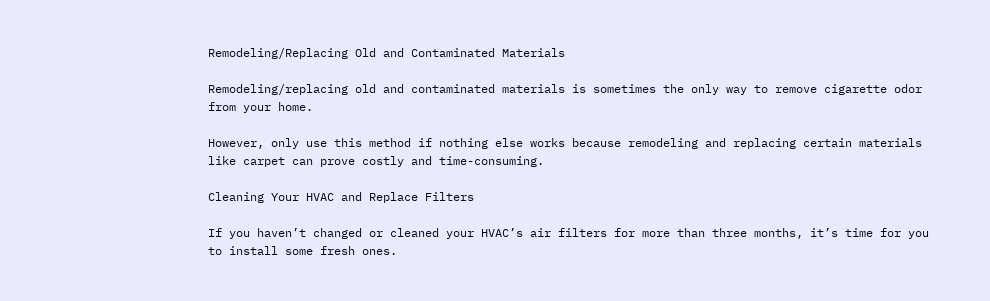Remodeling/Replacing Old and Contaminated Materials

Remodeling/replacing old and contaminated materials is sometimes the only way to remove cigarette odor from your home.

However, only use this method if nothing else works because remodeling and replacing certain materials like carpet can prove costly and time-consuming.

Cleaning Your HVAC and Replace Filters

If you haven’t changed or cleaned your HVAC’s air filters for more than three months, it’s time for you to install some fresh ones.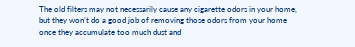The old filters may not necessarily cause any cigarette odors in your home, but they won’t do a good job of removing those odors from your home once they accumulate too much dust and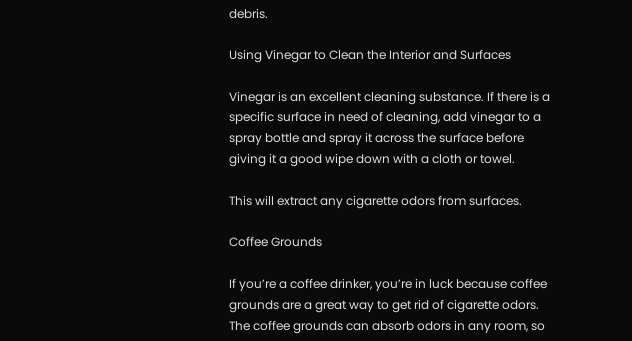debris.

Using Vinegar to Clean the Interior and Surfaces

Vinegar is an excellent cleaning substance. If there is a specific surface in need of cleaning, add vinegar to a spray bottle and spray it across the surface before giving it a good wipe down with a cloth or towel.

This will extract any cigarette odors from surfaces.

Coffee Grounds

If you’re a coffee drinker, you’re in luck because coffee grounds are a great way to get rid of cigarette odors. The coffee grounds can absorb odors in any room, so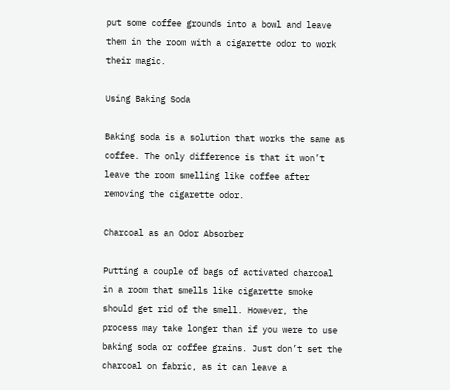put some coffee grounds into a bowl and leave them in the room with a cigarette odor to work their magic.

Using Baking Soda

Baking soda is a solution that works the same as coffee. The only difference is that it won’t leave the room smelling like coffee after removing the cigarette odor.

Charcoal as an Odor Absorber

Putting a couple of bags of activated charcoal in a room that smells like cigarette smoke should get rid of the smell. However, the process may take longer than if you were to use baking soda or coffee grains. Just don’t set the charcoal on fabric, as it can leave a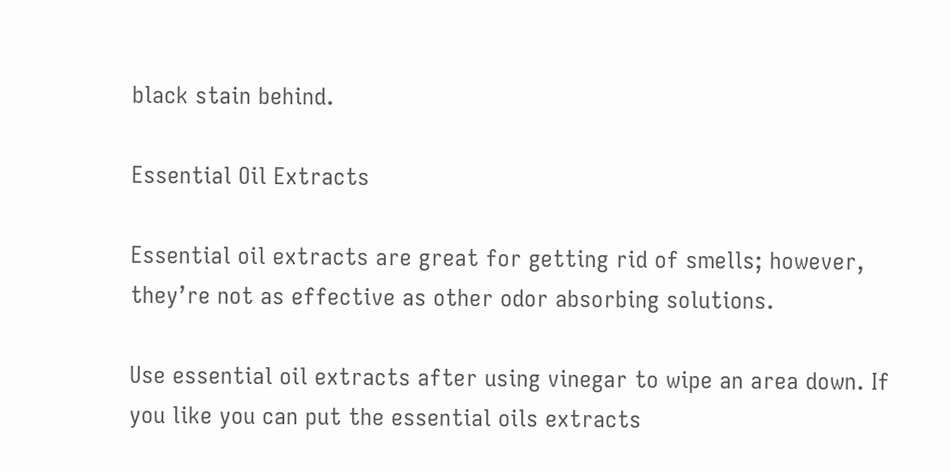black stain behind.

Essential Oil Extracts

Essential oil extracts are great for getting rid of smells; however, they’re not as effective as other odor absorbing solutions.

Use essential oil extracts after using vinegar to wipe an area down. If you like you can put the essential oils extracts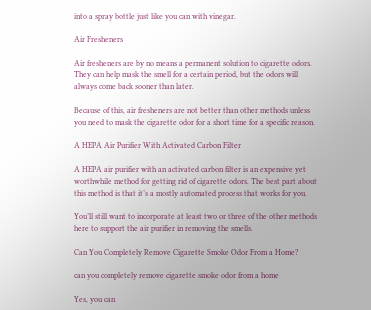into a spray bottle just like you can with vinegar.

Air Fresheners

Air fresheners are by no means a permanent solution to cigarette odors. They can help mask the smell for a certain period, but the odors will always come back sooner than later.

Because of this, air fresheners are not better than other methods unless you need to mask the cigarette odor for a short time for a specific reason.

A HEPA Air Purifier With Activated Carbon Filter

A HEPA air purifier with an activated carbon filter is an expensive yet worthwhile method for getting rid of cigarette odors. The best part about this method is that it’s a mostly automated process that works for you.

You’ll still want to incorporate at least two or three of the other methods here to support the air purifier in removing the smells.

Can You Completely Remove Cigarette Smoke Odor From a Home?

can you completely remove cigarette smoke odor from a home

Yes, you can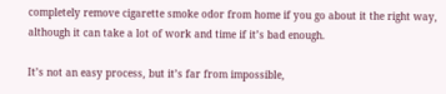completely remove cigarette smoke odor from home if you go about it the right way, although it can take a lot of work and time if it’s bad enough.

It’s not an easy process, but it’s far from impossible,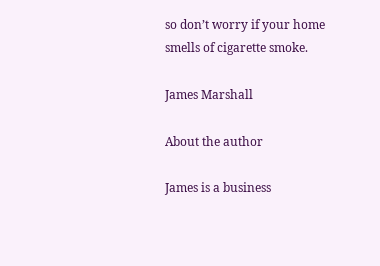so don’t worry if your home smells of cigarette smoke.

James Marshall

About the author

James is a business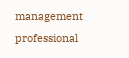management professional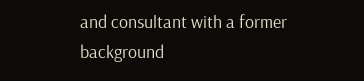and consultant with a former background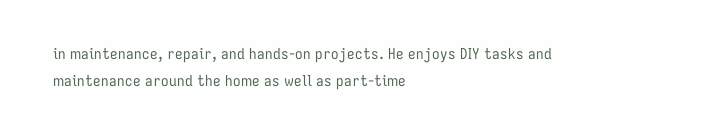in maintenance, repair, and hands-on projects. He enjoys DIY tasks and maintenance around the home as well as part-time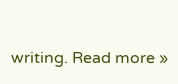writing. Read more »